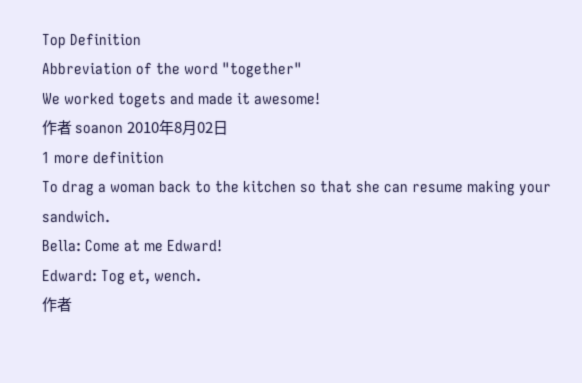Top Definition
Abbreviation of the word "together"
We worked togets and made it awesome!
作者 soanon 2010年8月02日
1 more definition
To drag a woman back to the kitchen so that she can resume making your sandwich.
Bella: Come at me Edward!
Edward: Tog et, wench.
作者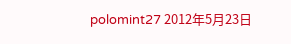polomint27 2012年5月23日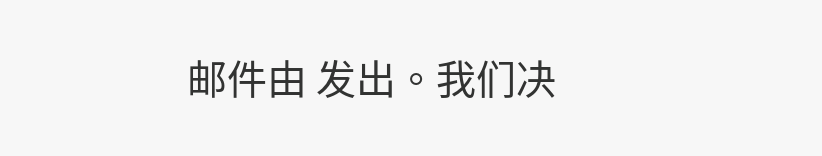邮件由 发出。我们决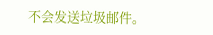不会发送垃圾邮件。